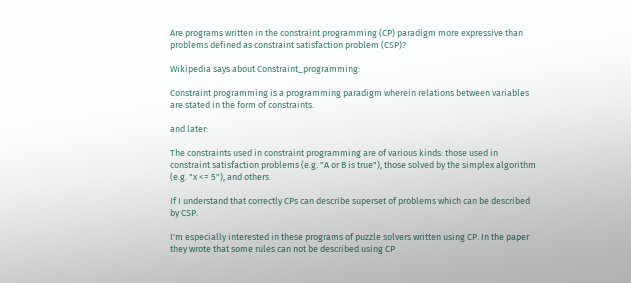Are programs written in the constraint programming (CP) paradigm more expressive than problems defined as constraint satisfaction problem (CSP)?

Wikipedia says about Constraint_programming:

Constraint programming is a programming paradigm wherein relations between variables are stated in the form of constraints.

and later:

The constraints used in constraint programming are of various kinds: those used in constraint satisfaction problems (e.g. "A or B is true"), those solved by the simplex algorithm (e.g. "x <= 5"), and others.

If I understand that correctly CPs can describe superset of problems which can be described by CSP.

I'm especially interested in these programs of puzzle solvers written using CP. In the paper they wrote that some rules can not be described using CP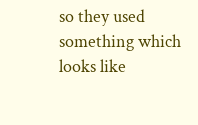so they used something which looks like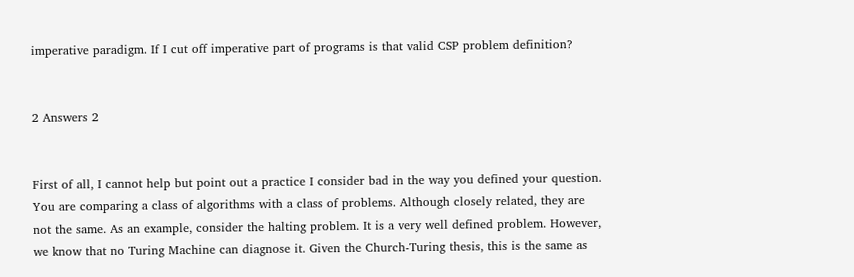imperative paradigm. If I cut off imperative part of programs is that valid CSP problem definition?


2 Answers 2


First of all, I cannot help but point out a practice I consider bad in the way you defined your question. You are comparing a class of algorithms with a class of problems. Although closely related, they are not the same. As an example, consider the halting problem. It is a very well defined problem. However, we know that no Turing Machine can diagnose it. Given the Church-Turing thesis, this is the same as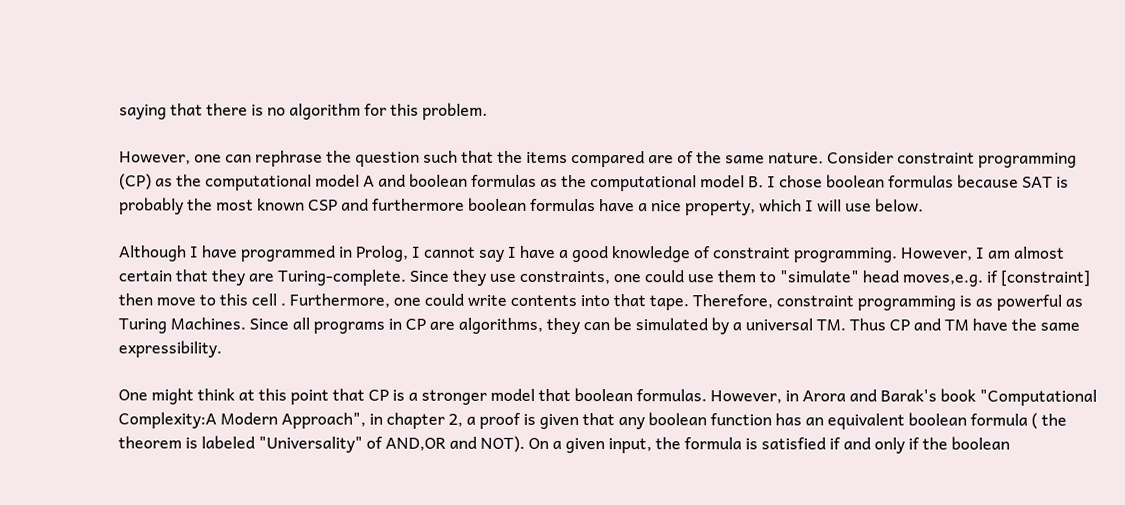saying that there is no algorithm for this problem.

However, one can rephrase the question such that the items compared are of the same nature. Consider constraint programming (CP) as the computational model A and boolean formulas as the computational model B. I chose boolean formulas because SAT is probably the most known CSP and furthermore boolean formulas have a nice property, which I will use below.

Although I have programmed in Prolog, I cannot say I have a good knowledge of constraint programming. However, I am almost certain that they are Turing-complete. Since they use constraints, one could use them to "simulate" head moves,e.g. if [constraint] then move to this cell . Furthermore, one could write contents into that tape. Therefore, constraint programming is as powerful as Turing Machines. Since all programs in CP are algorithms, they can be simulated by a universal TM. Thus CP and TM have the same expressibility.

One might think at this point that CP is a stronger model that boolean formulas. However, in Arora and Barak's book "Computational Complexity:A Modern Approach", in chapter 2, a proof is given that any boolean function has an equivalent boolean formula ( the theorem is labeled "Universality" of AND,OR and NOT). On a given input, the formula is satisfied if and only if the boolean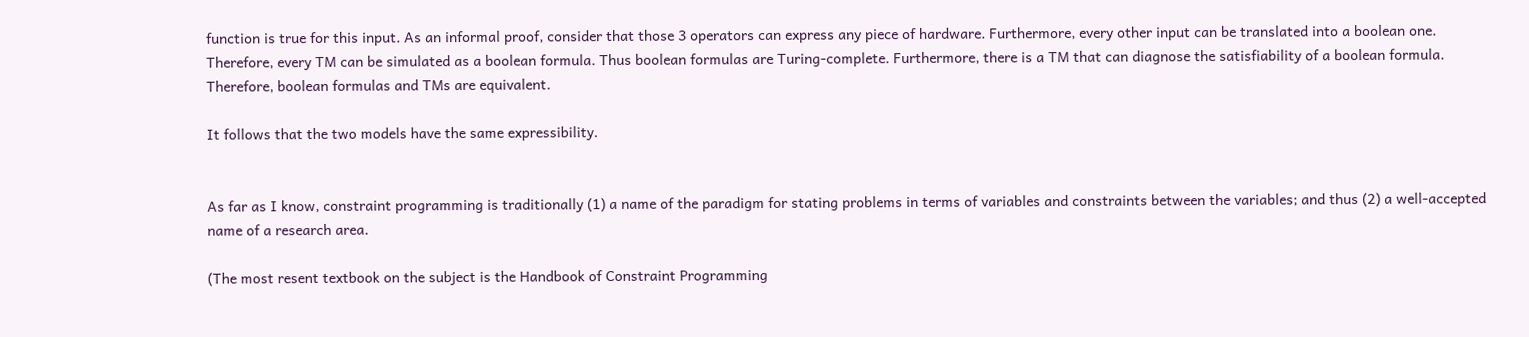function is true for this input. As an informal proof, consider that those 3 operators can express any piece of hardware. Furthermore, every other input can be translated into a boolean one. Therefore, every TM can be simulated as a boolean formula. Thus boolean formulas are Turing-complete. Furthermore, there is a TM that can diagnose the satisfiability of a boolean formula. Therefore, boolean formulas and TMs are equivalent.

It follows that the two models have the same expressibility.


As far as I know, constraint programming is traditionally (1) a name of the paradigm for stating problems in terms of variables and constraints between the variables; and thus (2) a well-accepted name of a research area.

(The most resent textbook on the subject is the Handbook of Constraint Programming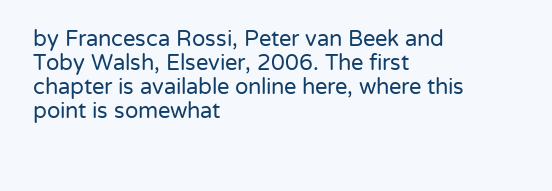by Francesca Rossi, Peter van Beek and Toby Walsh, Elsevier, 2006. The first chapter is available online here, where this point is somewhat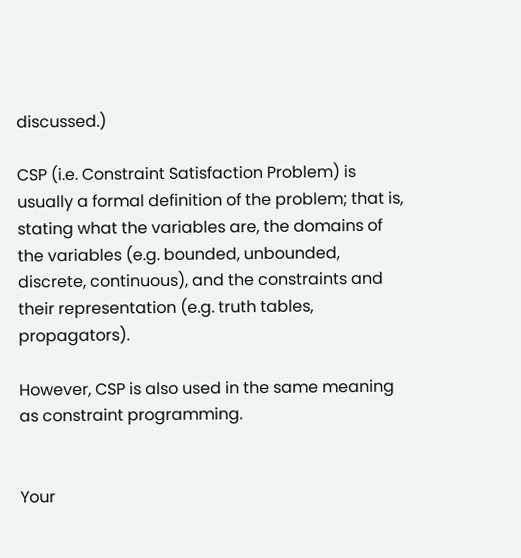discussed.)

CSP (i.e. Constraint Satisfaction Problem) is usually a formal definition of the problem; that is, stating what the variables are, the domains of the variables (e.g. bounded, unbounded, discrete, continuous), and the constraints and their representation (e.g. truth tables, propagators).

However, CSP is also used in the same meaning as constraint programming.


Your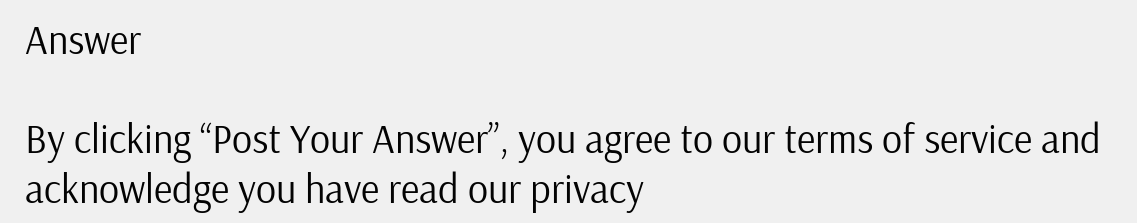Answer

By clicking “Post Your Answer”, you agree to our terms of service and acknowledge you have read our privacy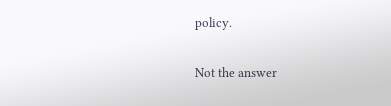policy.

Not the answer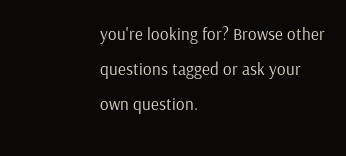you're looking for? Browse other questions tagged or ask your own question.